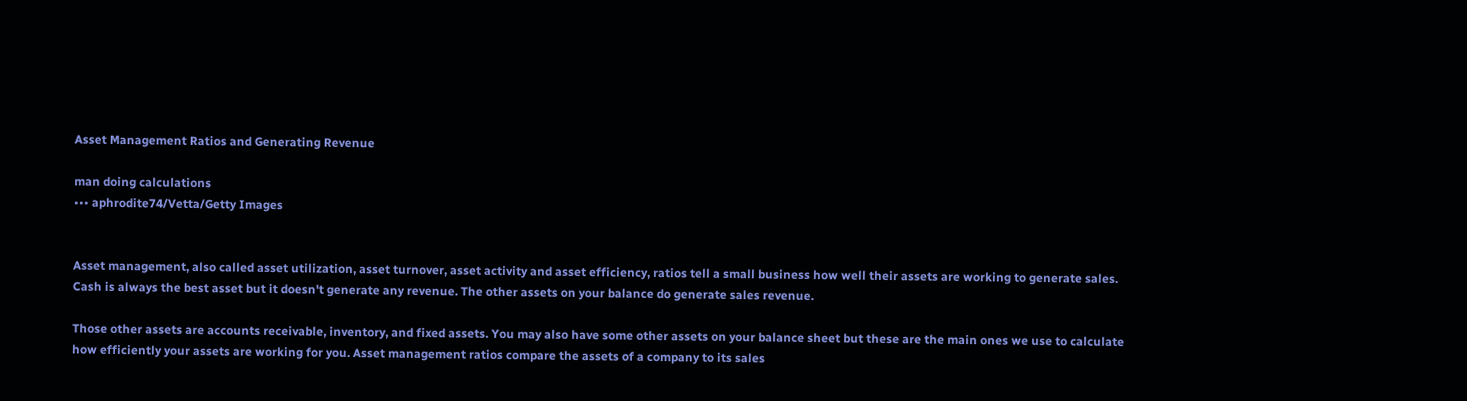Asset Management Ratios and Generating Revenue

man doing calculations
••• aphrodite74/Vetta/Getty Images


Asset management, also called asset utilization, asset turnover, asset activity and asset efficiency, ratios tell a small business how well their assets are working to generate sales. Cash is always the best asset but it doesn't generate any revenue. The other assets on your balance do generate sales revenue.

Those other assets are accounts receivable, inventory, and fixed assets. You may also have some other assets on your balance sheet but these are the main ones we use to calculate how efficiently your assets are working for you. Asset management ratios compare the assets of a company to its sales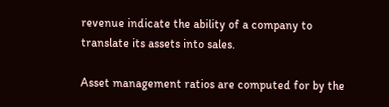revenue indicate the ability of a company to translate its assets into sales.

Asset management ratios are computed for by the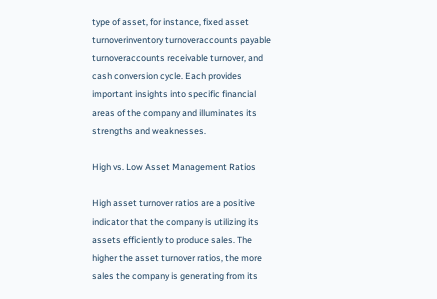type of asset, for instance, fixed asset turnoverinventory turnoveraccounts payable turnoveraccounts receivable turnover, and cash conversion cycle. Each provides important insights into specific financial areas of the company and illuminates its strengths and weaknesses.

High vs. Low Asset Management Ratios

High asset turnover ratios are a positive indicator that the company is utilizing its assets efficiently to produce sales. The higher the asset turnover ratios, the more sales the company is generating from its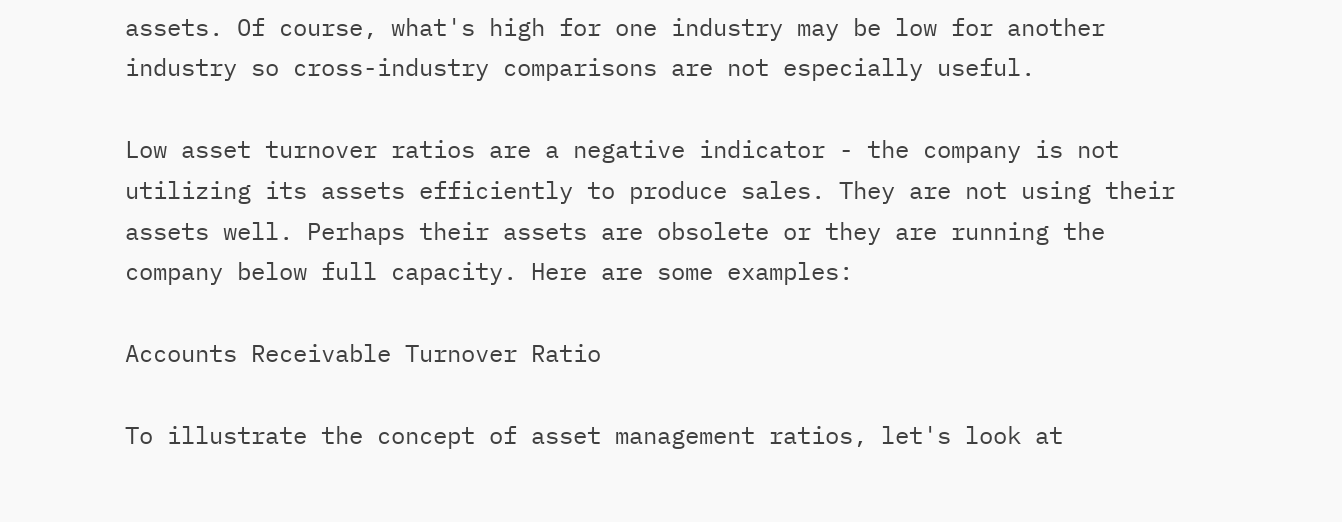assets. Of course, what's high for one industry may be low for another industry so cross-industry comparisons are not especially useful.

Low asset turnover ratios are a negative indicator - the company is not utilizing its assets efficiently to produce sales. They are not using their assets well. Perhaps their assets are obsolete or they are running the company below full capacity. Here are some examples:

Accounts Receivable Turnover Ratio

To illustrate the concept of asset management ratios, let's look at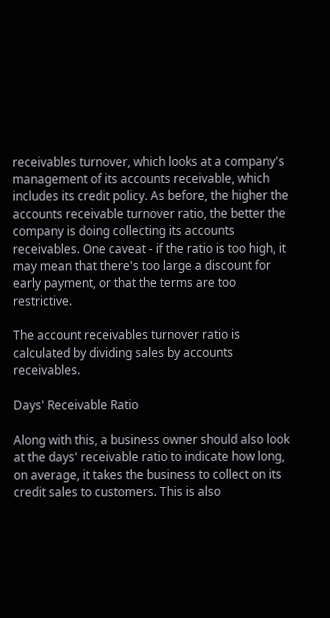receivables turnover, which looks at a company's management of its accounts receivable, which includes its credit policy. As before, the higher the accounts receivable turnover ratio, the better the company is doing collecting its accounts receivables. One caveat - if the ratio is too high, it may mean that there's too large a discount for early payment, or that the terms are too restrictive.

The account receivables turnover ratio is calculated by dividing sales by accounts receivables.

Days' Receivable Ratio

Along with this, a business owner should also look at the days' receivable ratio to indicate how long, on average, it takes the business to collect on its credit sales to customers. This is also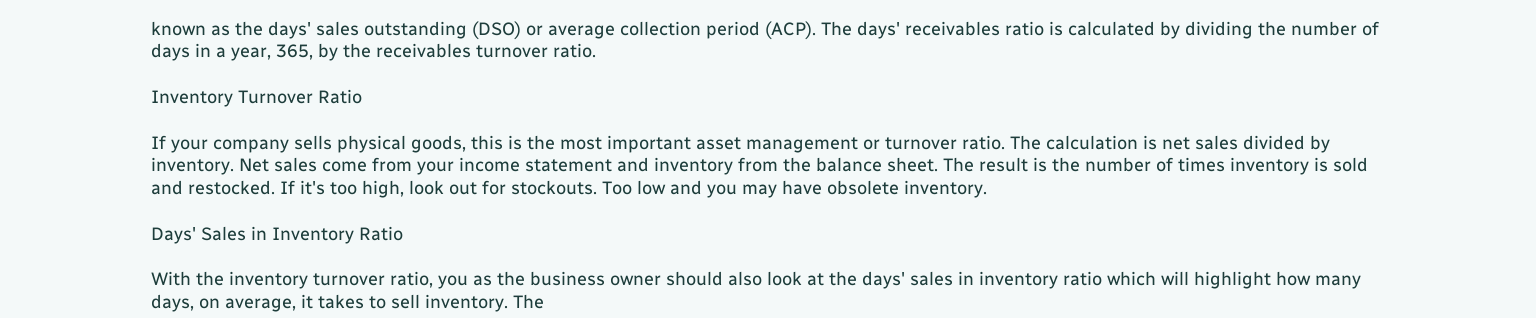known as the days' sales outstanding (DSO) or average collection period (ACP). The days' receivables ratio is calculated by dividing the number of days in a year, 365, by the receivables turnover ratio.

Inventory Turnover Ratio

If your company sells physical goods, this is the most important asset management or turnover ratio. The calculation is net sales divided by inventory. Net sales come from your income statement and inventory from the balance sheet. The result is the number of times inventory is sold and restocked. If it's too high, look out for stockouts. Too low and you may have obsolete inventory.

Days' Sales in Inventory Ratio

With the inventory turnover ratio, you as the business owner should also look at the days' sales in inventory ratio which will highlight how many days, on average, it takes to sell inventory. The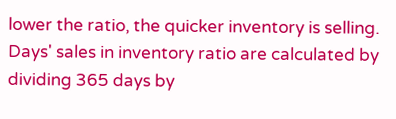lower the ratio, the quicker inventory is selling. Days' sales in inventory ratio are calculated by dividing 365 days by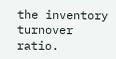the inventory turnover ratio.